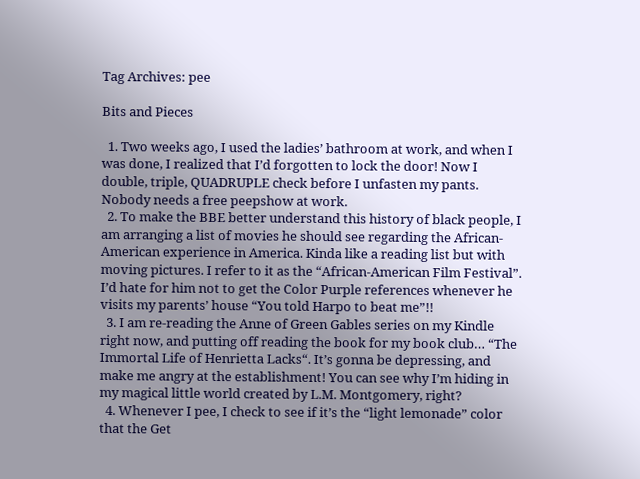Tag Archives: pee

Bits and Pieces

  1. Two weeks ago, I used the ladies’ bathroom at work, and when I was done, I realized that I’d forgotten to lock the door! Now I double, triple, QUADRUPLE check before I unfasten my pants. Nobody needs a free peepshow at work.
  2. To make the BBE better understand this history of black people, I am arranging a list of movies he should see regarding the African-American experience in America. Kinda like a reading list but with moving pictures. I refer to it as the “African-American Film Festival”. I’d hate for him not to get the Color Purple references whenever he visits my parents’ house “You told Harpo to beat me”!!
  3. I am re-reading the Anne of Green Gables series on my Kindle right now, and putting off reading the book for my book club… “The Immortal Life of Henrietta Lacks“. It’s gonna be depressing, and make me angry at the establishment! You can see why I’m hiding in my magical little world created by L.M. Montgomery, right?
  4. Whenever I pee, I check to see if it’s the “light lemonade” color that the Get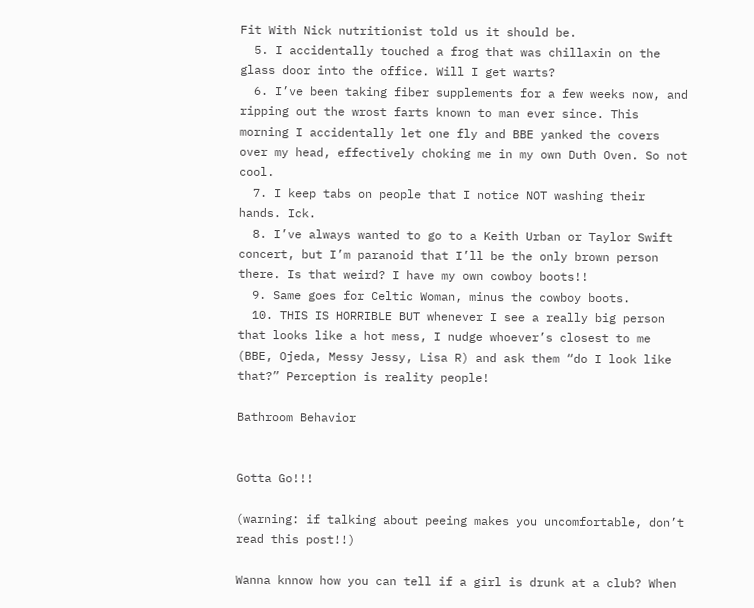Fit With Nick nutritionist told us it should be.
  5. I accidentally touched a frog that was chillaxin on the glass door into the office. Will I get warts?
  6. I’ve been taking fiber supplements for a few weeks now, and ripping out the wrost farts known to man ever since. This morning I accidentally let one fly and BBE yanked the covers over my head, effectively choking me in my own Duth Oven. So not cool.
  7. I keep tabs on people that I notice NOT washing their hands. Ick.
  8. I’ve always wanted to go to a Keith Urban or Taylor Swift concert, but I’m paranoid that I’ll be the only brown person there. Is that weird? I have my own cowboy boots!!
  9. Same goes for Celtic Woman, minus the cowboy boots.
  10. THIS IS HORRIBLE BUT whenever I see a really big person that looks like a hot mess, I nudge whoever’s closest to me (BBE, Ojeda, Messy Jessy, Lisa R) and ask them “do I look like that?” Perception is reality people!

Bathroom Behavior


Gotta Go!!!

(warning: if talking about peeing makes you uncomfortable, don’t read this post!!)

Wanna knnow how you can tell if a girl is drunk at a club? When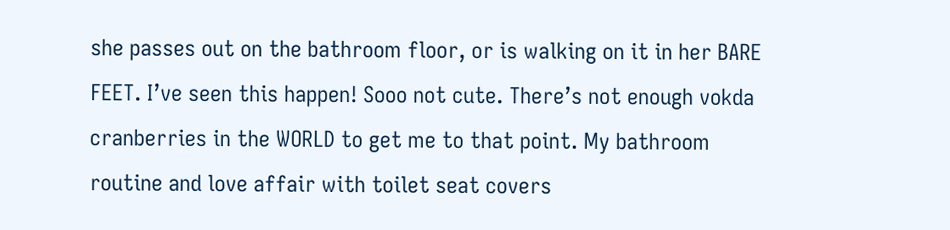she passes out on the bathroom floor, or is walking on it in her BARE FEET. I’ve seen this happen! Sooo not cute. There’s not enough vokda cranberries in the WORLD to get me to that point. My bathroom routine and love affair with toilet seat covers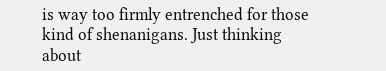is way too firmly entrenched for those kind of shenanigans. Just thinking about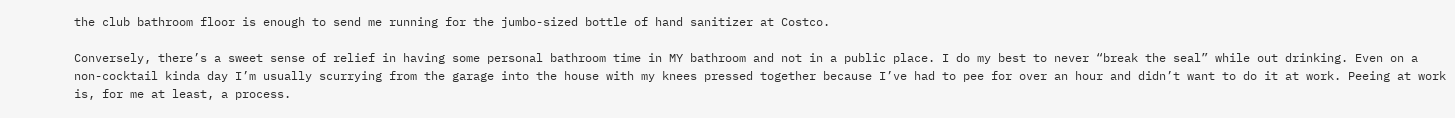the club bathroom floor is enough to send me running for the jumbo-sized bottle of hand sanitizer at Costco.

Conversely, there’s a sweet sense of relief in having some personal bathroom time in MY bathroom and not in a public place. I do my best to never “break the seal” while out drinking. Even on a non-cocktail kinda day I’m usually scurrying from the garage into the house with my knees pressed together because I’ve had to pee for over an hour and didn’t want to do it at work. Peeing at work is, for me at least, a process.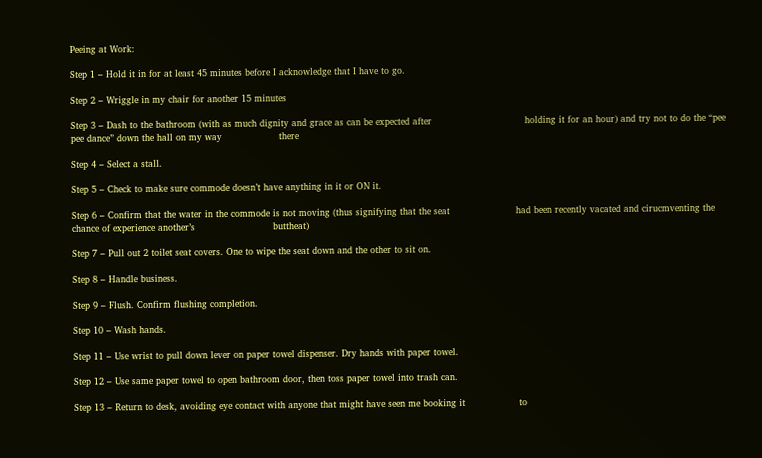Peeing at Work:

Step 1 – Hold it in for at least 45 minutes before I acknowledge that I have to go.

Step 2 – Wriggle in my chair for another 15 minutes

Step 3 – Dash to the bathroom (with as much dignity and grace as can be expected after                               holding it for an hour) and try not to do the “pee pee dance” down the hall on my way                   there

Step 4 – Select a stall.

Step 5 – Check to make sure commode doesn’t have anything in it or ON it.

Step 6 – Confirm that the water in the commode is not moving (thus signifying that the seat                      had been recently vacated and cirucmventing the chance of experience another’s                          buttheat)

Step 7 – Pull out 2 toilet seat covers. One to wipe the seat down and the other to sit on.

Step 8 – Handle business.

Step 9 – Flush. Confirm flushing completion.

Step 10 – Wash hands.

Step 11 – Use wrist to pull down lever on paper towel dispenser. Dry hands with paper towel.

Step 12 – Use same paper towel to open bathroom door, then toss paper towel into trash can.

Step 13 – Return to desk, avoiding eye contact with anyone that might have seen me booking it                  to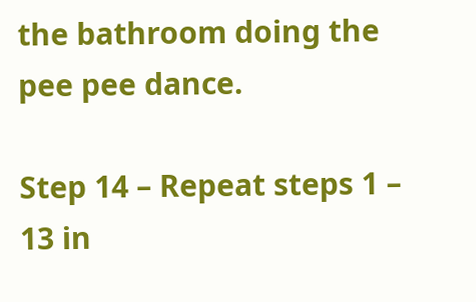the bathroom doing the pee pee dance.

Step 14 – Repeat steps 1 – 13 in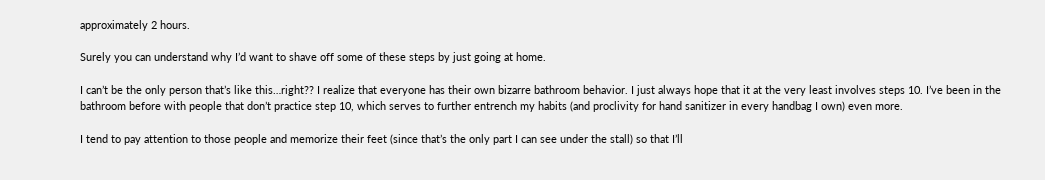approximately 2 hours.

Surely you can understand why I’d want to shave off some of these steps by just going at home.

I can’t be the only person that’s like this…right?? I realize that everyone has their own bizarre bathroom behavior. I just always hope that it at the very least involves steps 10. I’ve been in the bathroom before with people that don’t practice step 10, which serves to further entrench my habits (and proclivity for hand sanitizer in every handbag I own) even more.

I tend to pay attention to those people and memorize their feet (since that’s the only part I can see under the stall) so that I’ll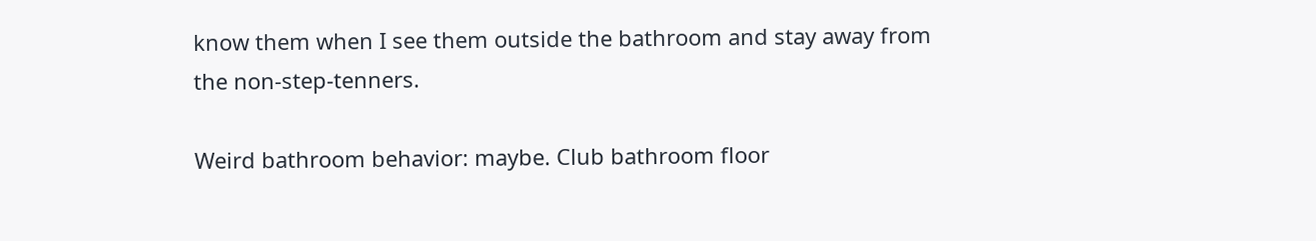know them when I see them outside the bathroom and stay away from the non-step-tenners.

Weird bathroom behavior: maybe. Club bathroom floor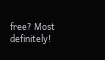free? Most definitely!